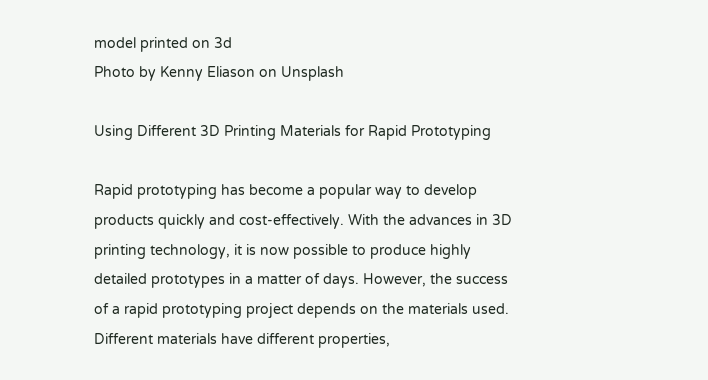model printed on 3d
Photo by Kenny Eliason on Unsplash

Using Different 3D Printing Materials for Rapid Prototyping

Rapid prototyping has become a popular way to develop products quickly and cost-effectively. With the advances in 3D printing technology, it is now possible to produce highly detailed prototypes in a matter of days. However, the success of a rapid prototyping project depends on the materials used. Different materials have different properties,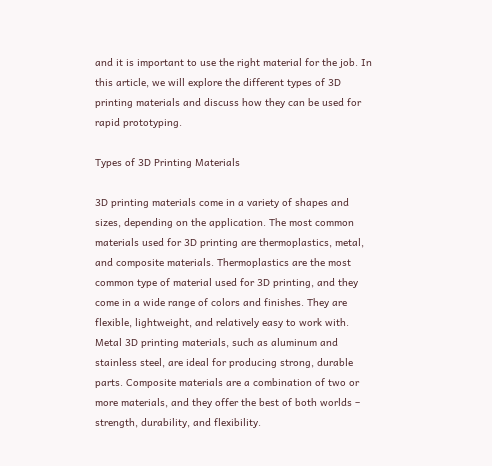and it is important to use the right material for the job. In this article, we will explore the different types of 3D printing materials and discuss how they can be used for rapid prototyping.

Types of 3D Printing Materials

3D printing materials come in a variety of shapes and sizes, depending on the application. The most common materials used for 3D printing are thermoplastics, metal, and composite materials. Thermoplastics are the most common type of material used for 3D printing, and they come in a wide range of colors and finishes. They are flexible, lightweight, and relatively easy to work with. Metal 3D printing materials, such as aluminum and stainless steel, are ideal for producing strong, durable parts. Composite materials are a combination of two or more materials, and they offer the best of both worlds – strength, durability, and flexibility.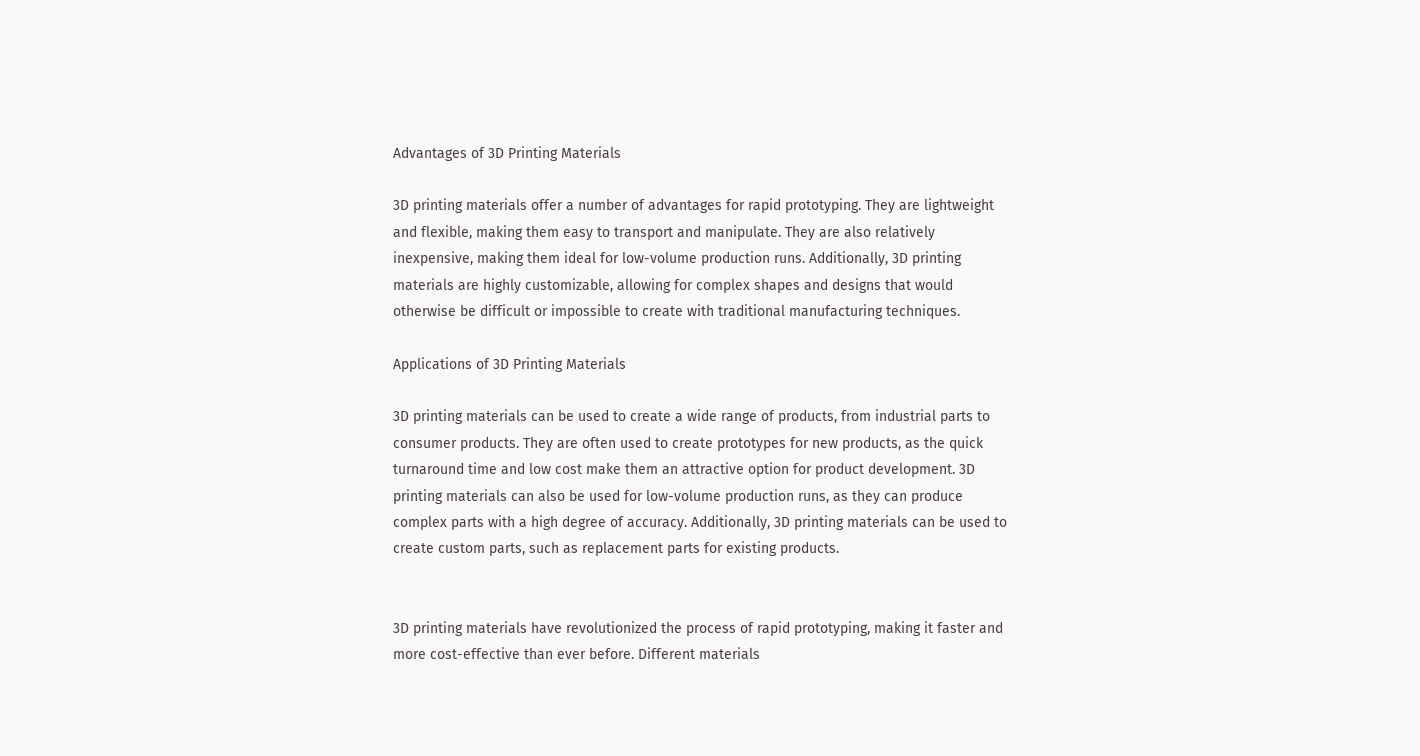Advantages of 3D Printing Materials

3D printing materials offer a number of advantages for rapid prototyping. They are lightweight and flexible, making them easy to transport and manipulate. They are also relatively inexpensive, making them ideal for low-volume production runs. Additionally, 3D printing materials are highly customizable, allowing for complex shapes and designs that would otherwise be difficult or impossible to create with traditional manufacturing techniques.

Applications of 3D Printing Materials

3D printing materials can be used to create a wide range of products, from industrial parts to consumer products. They are often used to create prototypes for new products, as the quick turnaround time and low cost make them an attractive option for product development. 3D printing materials can also be used for low-volume production runs, as they can produce complex parts with a high degree of accuracy. Additionally, 3D printing materials can be used to create custom parts, such as replacement parts for existing products.


3D printing materials have revolutionized the process of rapid prototyping, making it faster and more cost-effective than ever before. Different materials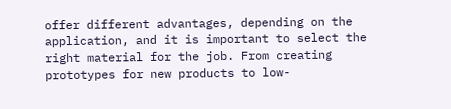offer different advantages, depending on the application, and it is important to select the right material for the job. From creating prototypes for new products to low-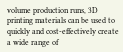volume production runs, 3D printing materials can be used to quickly and cost-effectively create a wide range of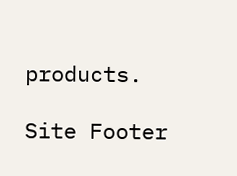products.

Site Footer